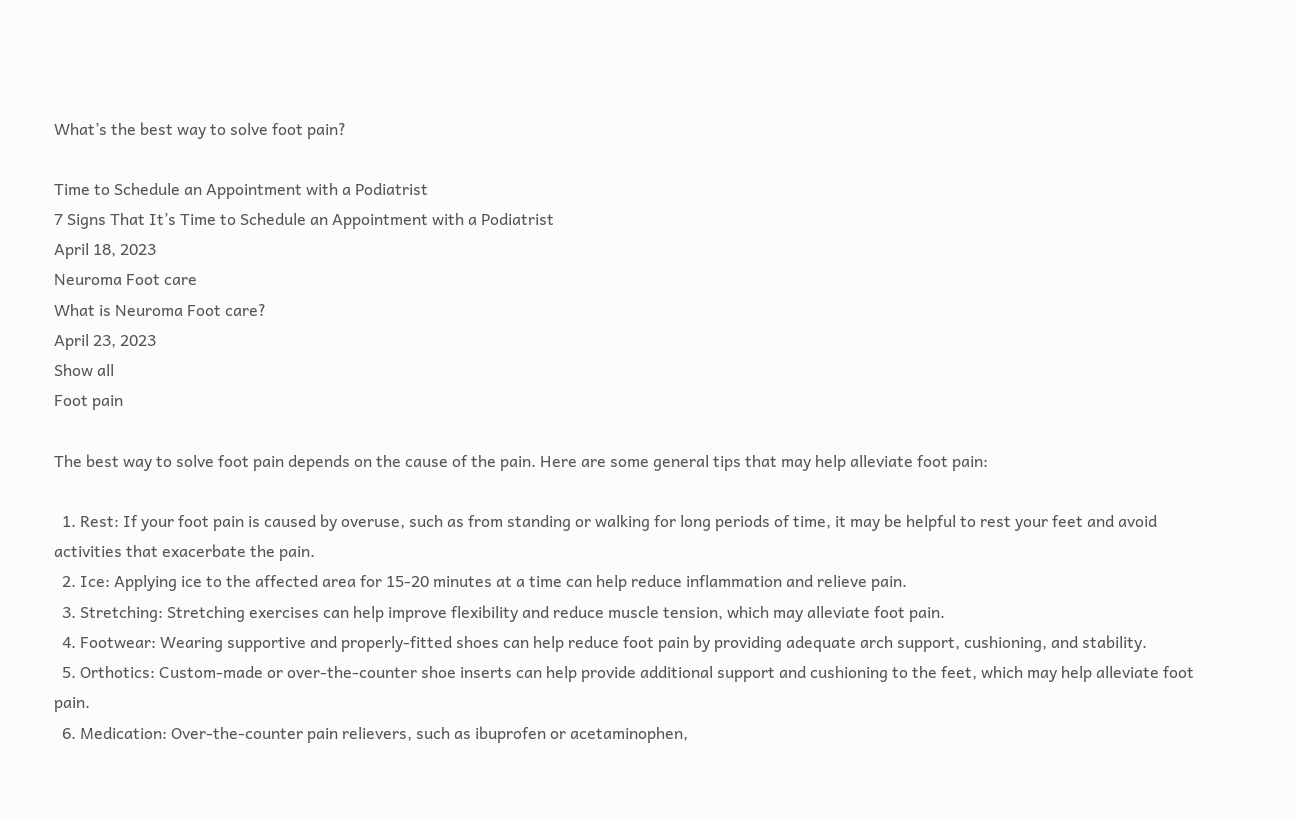What’s the best way to solve foot pain?

Time to Schedule an Appointment with a Podiatrist
7 Signs That It’s Time to Schedule an Appointment with a Podiatrist
April 18, 2023
Neuroma Foot care
What is Neuroma Foot care?
April 23, 2023
Show all
Foot pain

The best way to solve foot pain depends on the cause of the pain. Here are some general tips that may help alleviate foot pain:

  1. Rest: If your foot pain is caused by overuse, such as from standing or walking for long periods of time, it may be helpful to rest your feet and avoid activities that exacerbate the pain.
  2. Ice: Applying ice to the affected area for 15-20 minutes at a time can help reduce inflammation and relieve pain.
  3. Stretching: Stretching exercises can help improve flexibility and reduce muscle tension, which may alleviate foot pain.
  4. Footwear: Wearing supportive and properly-fitted shoes can help reduce foot pain by providing adequate arch support, cushioning, and stability.
  5. Orthotics: Custom-made or over-the-counter shoe inserts can help provide additional support and cushioning to the feet, which may help alleviate foot pain.
  6. Medication: Over-the-counter pain relievers, such as ibuprofen or acetaminophen,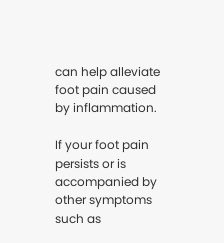can help alleviate foot pain caused by inflammation.

If your foot pain persists or is accompanied by other symptoms such as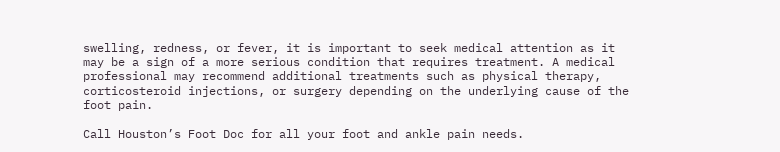swelling, redness, or fever, it is important to seek medical attention as it may be a sign of a more serious condition that requires treatment. A medical professional may recommend additional treatments such as physical therapy, corticosteroid injections, or surgery depending on the underlying cause of the foot pain.

Call Houston’s Foot Doc for all your foot and ankle pain needs.